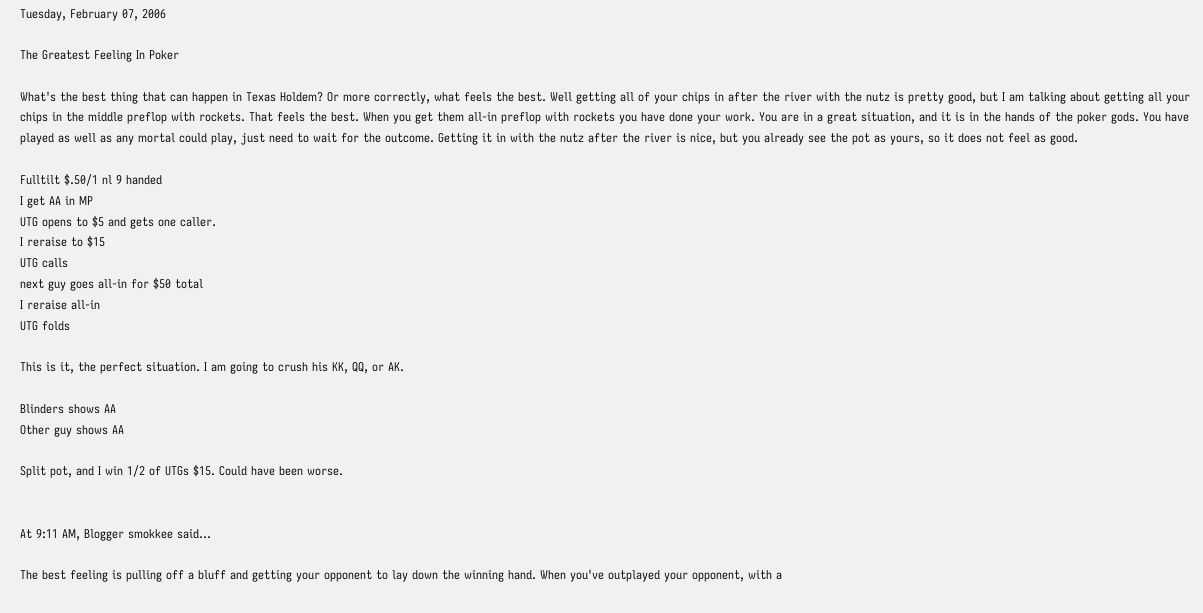Tuesday, February 07, 2006

The Greatest Feeling In Poker

What's the best thing that can happen in Texas Holdem? Or more correctly, what feels the best. Well getting all of your chips in after the river with the nutz is pretty good, but I am talking about getting all your chips in the middle preflop with rockets. That feels the best. When you get them all-in preflop with rockets you have done your work. You are in a great situation, and it is in the hands of the poker gods. You have played as well as any mortal could play, just need to wait for the outcome. Getting it in with the nutz after the river is nice, but you already see the pot as yours, so it does not feel as good.

Fulltilt $.50/1 nl 9 handed
I get AA in MP
UTG opens to $5 and gets one caller.
I reraise to $15
UTG calls
next guy goes all-in for $50 total
I reraise all-in
UTG folds

This is it, the perfect situation. I am going to crush his KK, QQ, or AK.

Blinders shows AA
Other guy shows AA

Split pot, and I win 1/2 of UTGs $15. Could have been worse.


At 9:11 AM, Blogger smokkee said...

The best feeling is pulling off a bluff and getting your opponent to lay down the winning hand. When you've outplayed your opponent, with a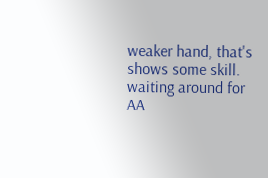weaker hand, that's shows some skill. waiting around for AA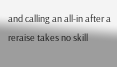and calling an all-in after a reraise takes no skill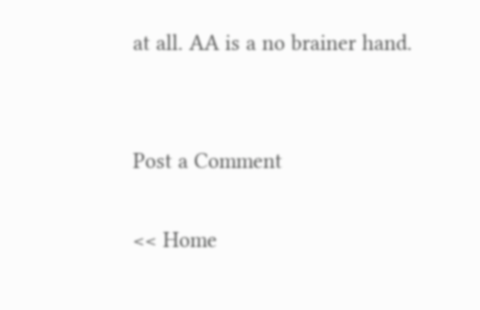at all. AA is a no brainer hand.


Post a Comment

<< Home